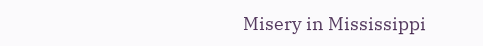Misery in Mississippi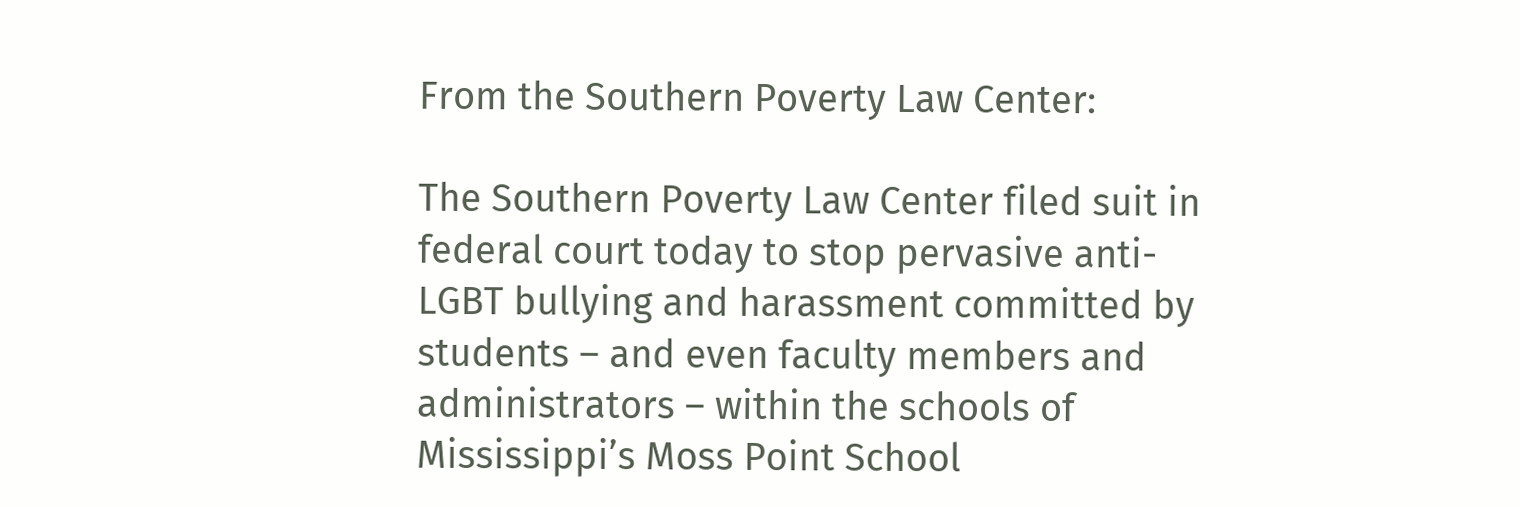From the Southern Poverty Law Center:

The Southern Poverty Law Center filed suit in federal court today to stop pervasive anti-LGBT bullying and harassment committed by students – and even faculty members and administrators – within the schools of Mississippi’s Moss Point School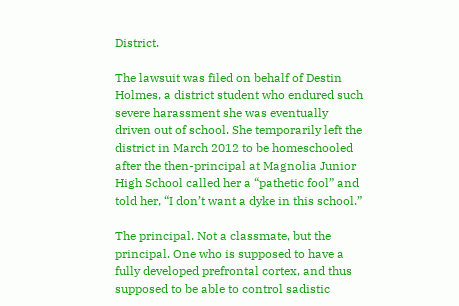District.

The lawsuit was filed on behalf of Destin Holmes, a district student who endured such severe harassment she was eventually driven out of school. She temporarily left the district in March 2012 to be homeschooled after the then-principal at Magnolia Junior High School called her a “pathetic fool” and told her, “I don’t want a dyke in this school.”

The principal. Not a classmate, but the principal. One who is supposed to have a fully developed prefrontal cortex, and thus supposed to be able to control sadistic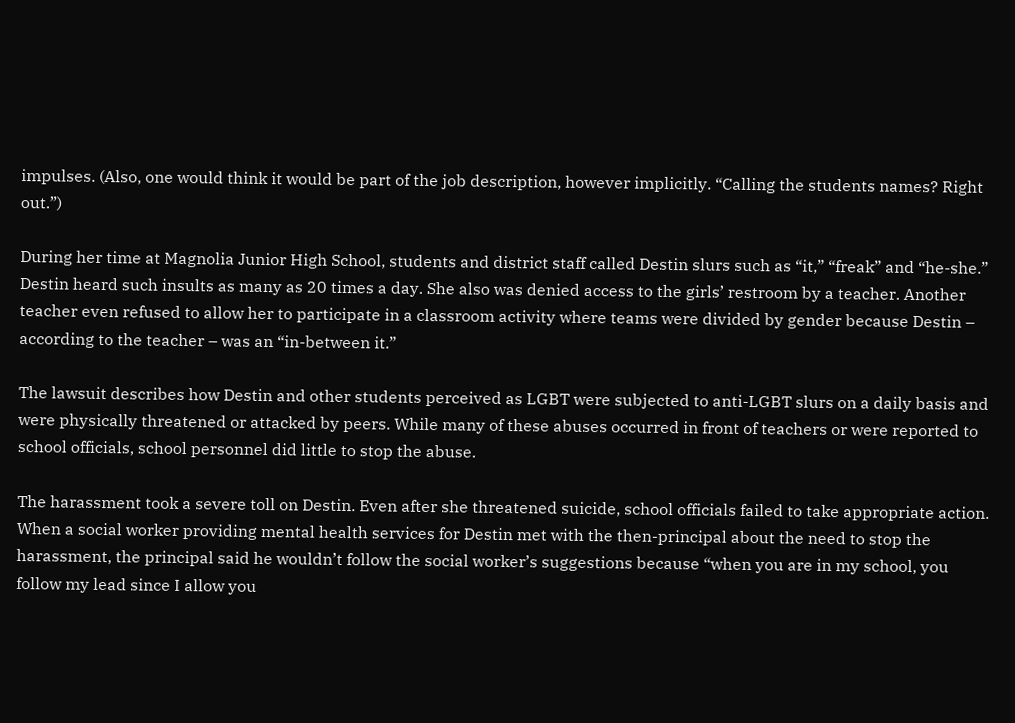impulses. (Also, one would think it would be part of the job description, however implicitly. “Calling the students names? Right out.”)

During her time at Magnolia Junior High School, students and district staff called Destin slurs such as “it,” “freak” and “he-she.” Destin heard such insults as many as 20 times a day. She also was denied access to the girls’ restroom by a teacher. Another teacher even refused to allow her to participate in a classroom activity where teams were divided by gender because Destin – according to the teacher – was an “in-between it.”

The lawsuit describes how Destin and other students perceived as LGBT were subjected to anti-LGBT slurs on a daily basis and were physically threatened or attacked by peers. While many of these abuses occurred in front of teachers or were reported to school officials, school personnel did little to stop the abuse.

The harassment took a severe toll on Destin. Even after she threatened suicide, school officials failed to take appropriate action. When a social worker providing mental health services for Destin met with the then-principal about the need to stop the harassment, the principal said he wouldn’t follow the social worker’s suggestions because “when you are in my school, you follow my lead since I allow you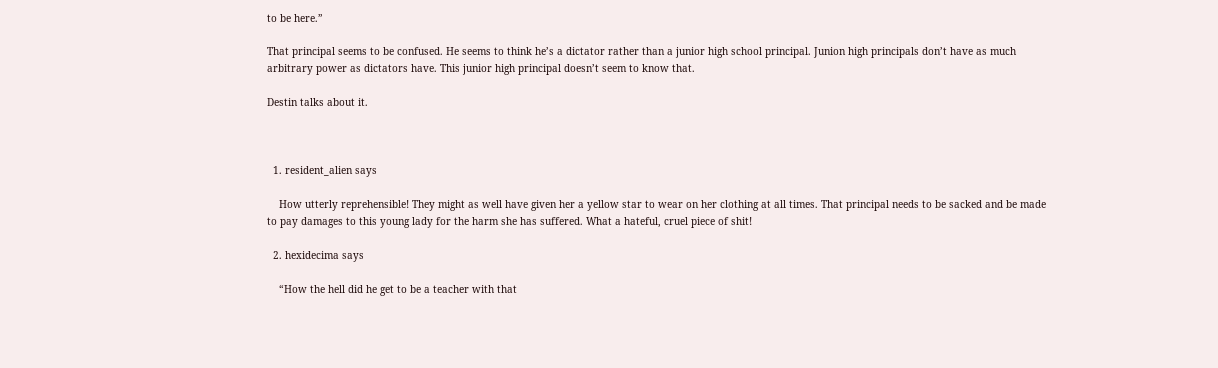to be here.”

That principal seems to be confused. He seems to think he’s a dictator rather than a junior high school principal. Junion high principals don’t have as much arbitrary power as dictators have. This junior high principal doesn’t seem to know that.

Destin talks about it.



  1. resident_alien says

    How utterly reprehensible! They might as well have given her a yellow star to wear on her clothing at all times. That principal needs to be sacked and be made to pay damages to this young lady for the harm she has suffered. What a hateful, cruel piece of shit!

  2. hexidecima says

    “How the hell did he get to be a teacher with that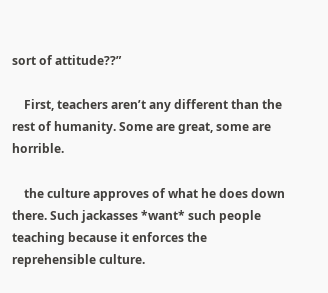sort of attitude??”

    First, teachers aren’t any different than the rest of humanity. Some are great, some are horrible.

    the culture approves of what he does down there. Such jackasses *want* such people teaching because it enforces the reprehensible culture.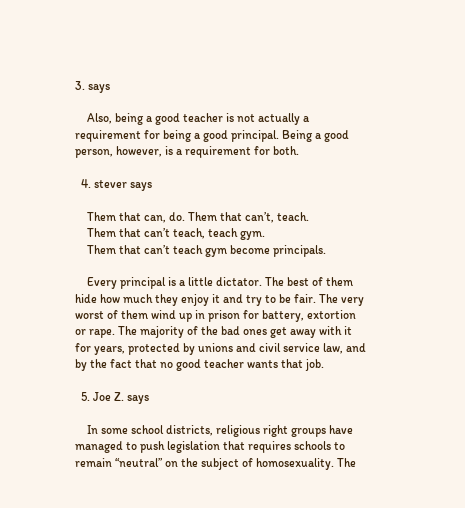3. says

    Also, being a good teacher is not actually a requirement for being a good principal. Being a good person, however, is a requirement for both.

  4. stever says

    Them that can, do. Them that can’t, teach.
    Them that can’t teach, teach gym.
    Them that can’t teach gym become principals.

    Every principal is a little dictator. The best of them hide how much they enjoy it and try to be fair. The very worst of them wind up in prison for battery, extortion or rape. The majority of the bad ones get away with it for years, protected by unions and civil service law, and by the fact that no good teacher wants that job.

  5. Joe Z. says

    In some school districts, religious right groups have managed to push legislation that requires schools to remain “neutral” on the subject of homosexuality. The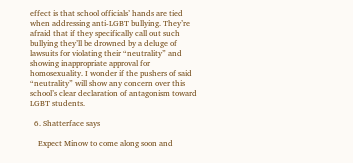effect is that school officials’ hands are tied when addressing anti-LGBT bullying. They’re afraid that if they specifically call out such bullying they’ll be drowned by a deluge of lawsuits for violating their “neutrality” and showing inappropriate approval for homosexuality. I wonder if the pushers of said “neutrality” will show any concern over this school’s clear declaration of antagonism toward LGBT students.

  6. Shatterface says

    Expect Minow to come along soon and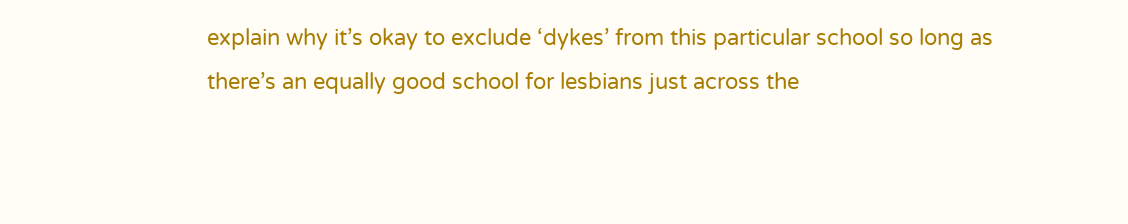explain why it’s okay to exclude ‘dykes’ from this particular school so long as there’s an equally good school for lesbians just across the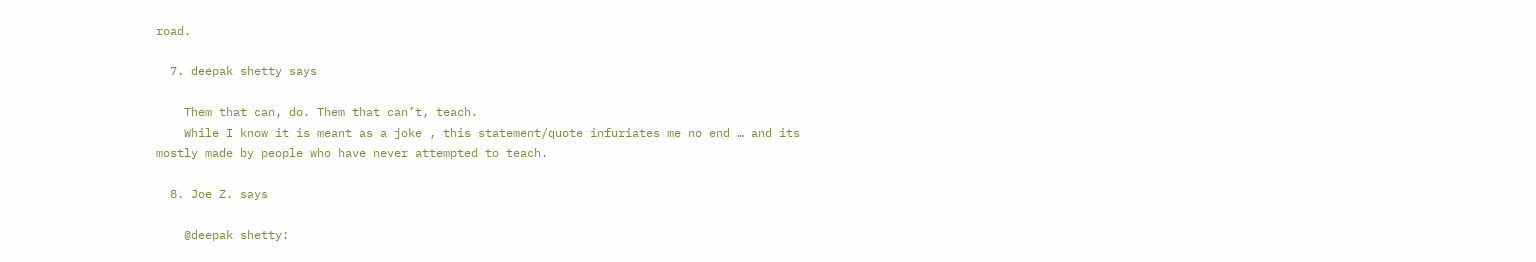road.

  7. deepak shetty says

    Them that can, do. Them that can’t, teach.
    While I know it is meant as a joke , this statement/quote infuriates me no end … and its mostly made by people who have never attempted to teach.

  8. Joe Z. says

    @deepak shetty: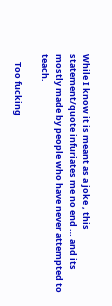While I know it is meant as a joke , this statement/quote infuriates me no end … and its mostly made by people who have never attempted to teach.

    Too fucking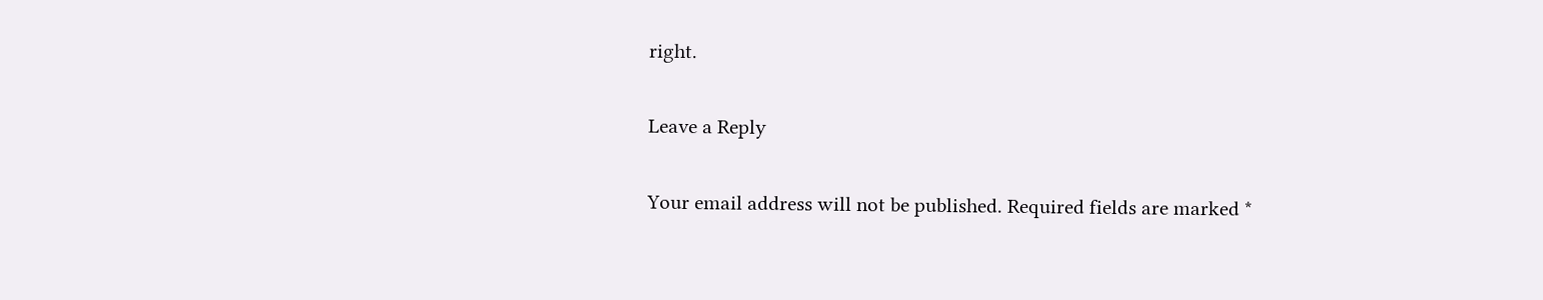right.

Leave a Reply

Your email address will not be published. Required fields are marked *